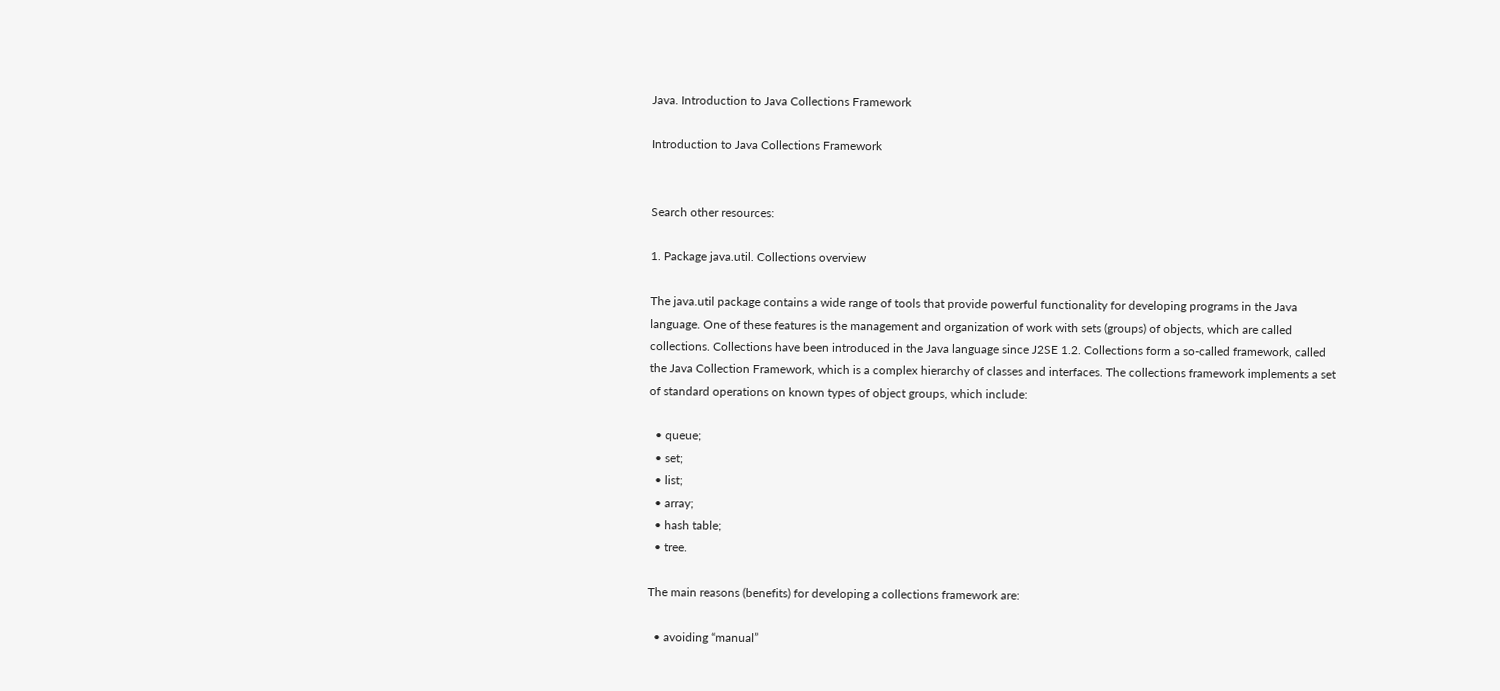Java. Introduction to Java Collections Framework

Introduction to Java Collections Framework


Search other resources:

1. Package java.util. Collections overview

The java.util package contains a wide range of tools that provide powerful functionality for developing programs in the Java language. One of these features is the management and organization of work with sets (groups) of objects, which are called collections. Collections have been introduced in the Java language since J2SE 1.2. Collections form a so-called framework, called the Java Collection Framework, which is a complex hierarchy of classes and interfaces. The collections framework implements a set of standard operations on known types of object groups, which include:

  • queue;
  • set;
  • list;
  • array;
  • hash table;
  • tree.

The main reasons (benefits) for developing a collections framework are:

  • avoiding “manual”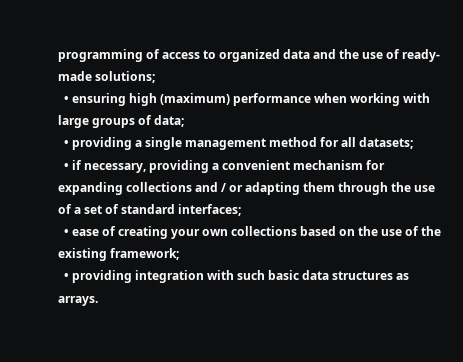programming of access to organized data and the use of ready-made solutions;
  • ensuring high (maximum) performance when working with large groups of data;
  • providing a single management method for all datasets;
  • if necessary, providing a convenient mechanism for expanding collections and / or adapting them through the use of a set of standard interfaces;
  • ease of creating your own collections based on the use of the existing framework;
  • providing integration with such basic data structures as arrays.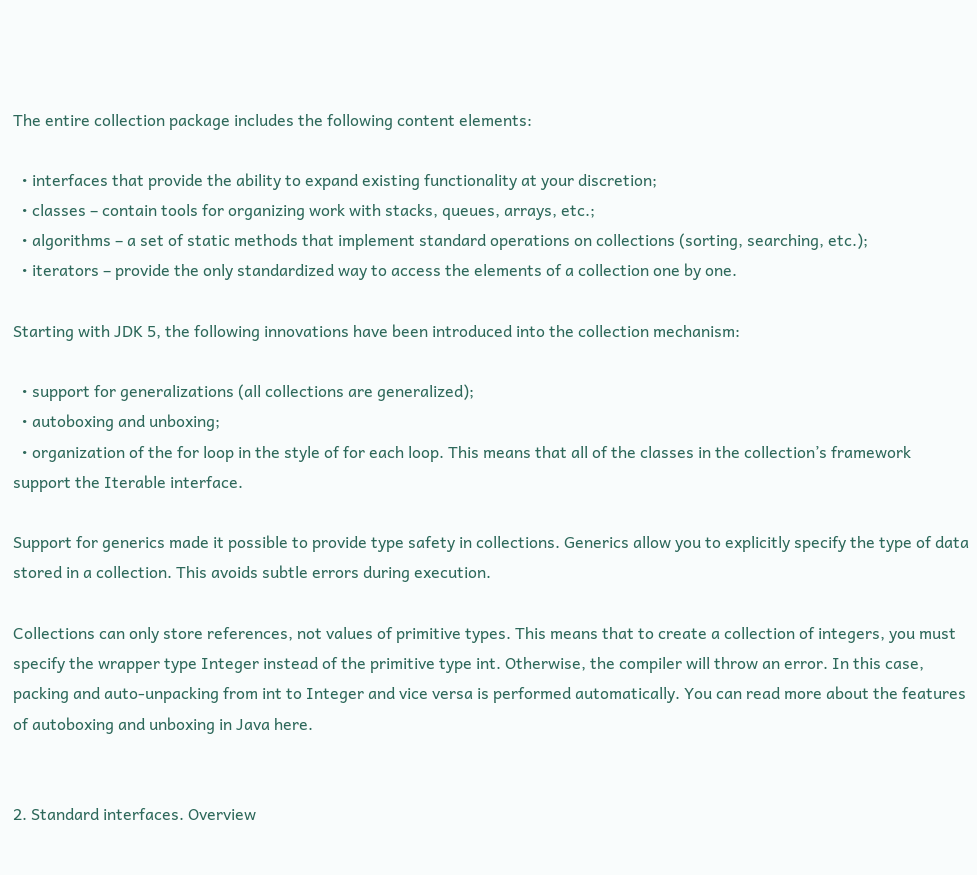The entire collection package includes the following content elements:

  • interfaces that provide the ability to expand existing functionality at your discretion;
  • classes – contain tools for organizing work with stacks, queues, arrays, etc.;
  • algorithms – a set of static methods that implement standard operations on collections (sorting, searching, etc.);
  • iterators – provide the only standardized way to access the elements of a collection one by one.

Starting with JDK 5, the following innovations have been introduced into the collection mechanism:

  • support for generalizations (all collections are generalized);
  • autoboxing and unboxing;
  • organization of the for loop in the style of for each loop. This means that all of the classes in the collection’s framework support the Iterable interface.

Support for generics made it possible to provide type safety in collections. Generics allow you to explicitly specify the type of data stored in a collection. This avoids subtle errors during execution.

Collections can only store references, not values of primitive types. This means that to create a collection of integers, you must specify the wrapper type Integer instead of the primitive type int. Otherwise, the compiler will throw an error. In this case, packing and auto-unpacking from int to Integer and vice versa is performed automatically. You can read more about the features of autoboxing and unboxing in Java here.


2. Standard interfaces. Overview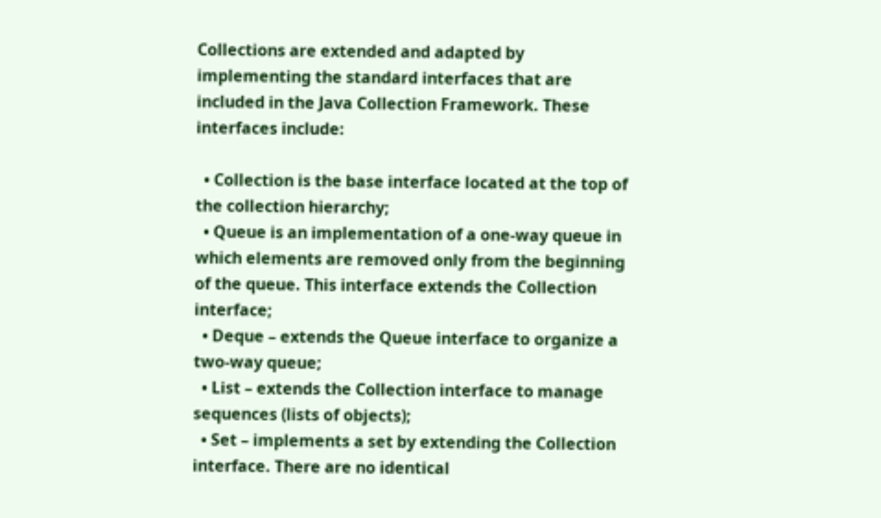Collections are extended and adapted by implementing the standard interfaces that are included in the Java Collection Framework. These interfaces include:

  • Collection is the base interface located at the top of the collection hierarchy;
  • Queue is an implementation of a one-way queue in which elements are removed only from the beginning of the queue. This interface extends the Collection interface;
  • Deque – extends the Queue interface to organize a two-way queue;
  • List – extends the Collection interface to manage sequences (lists of objects);
  • Set – implements a set by extending the Collection interface. There are no identical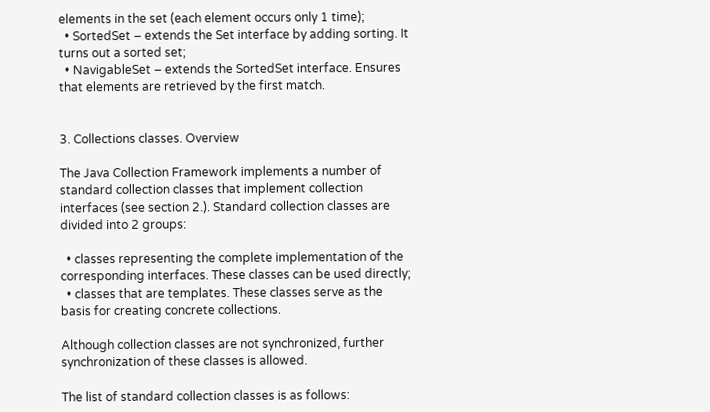elements in the set (each element occurs only 1 time);
  • SortedSet – extends the Set interface by adding sorting. It turns out a sorted set;
  • NavigableSet – extends the SortedSet interface. Ensures that elements are retrieved by the first match.


3. Collections classes. Overview

The Java Collection Framework implements a number of standard collection classes that implement collection interfaces (see section 2.). Standard collection classes are divided into 2 groups:

  • classes representing the complete implementation of the corresponding interfaces. These classes can be used directly;
  • classes that are templates. These classes serve as the basis for creating concrete collections.

Although collection classes are not synchronized, further synchronization of these classes is allowed.

The list of standard collection classes is as follows: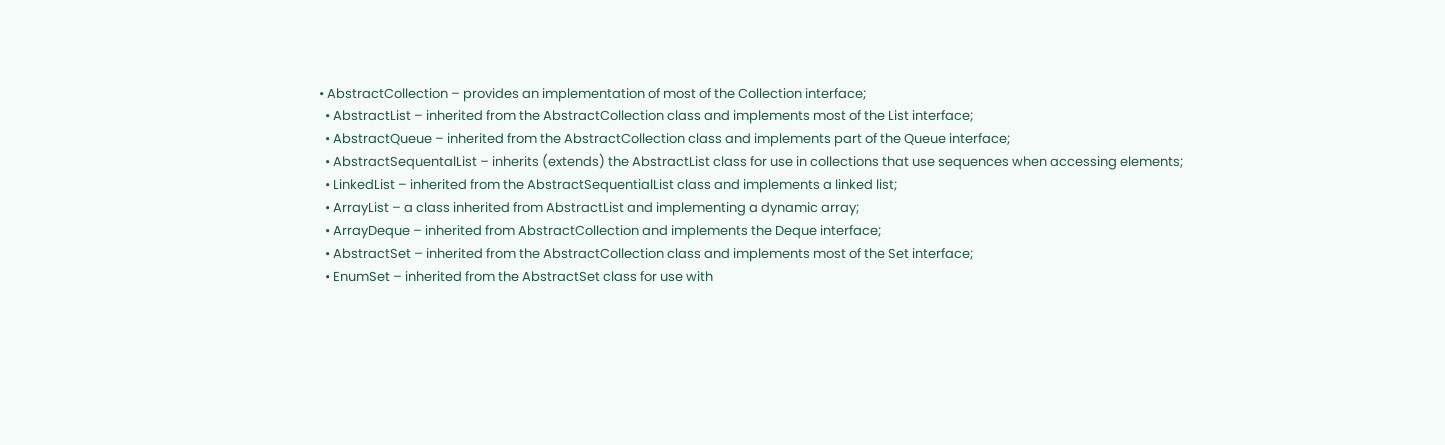• AbstractCollection – provides an implementation of most of the Collection interface;
  • AbstractList – inherited from the AbstractCollection class and implements most of the List interface;
  • AbstractQueue – inherited from the AbstractCollection class and implements part of the Queue interface;
  • AbstractSequentalList – inherits (extends) the AbstractList class for use in collections that use sequences when accessing elements;
  • LinkedList – inherited from the AbstractSequentialList class and implements a linked list;
  • ArrayList – a class inherited from AbstractList and implementing a dynamic array;
  • ArrayDeque – inherited from AbstractCollection and implements the Deque interface;
  • AbstractSet – inherited from the AbstractCollection class and implements most of the Set interface;
  • EnumSet – inherited from the AbstractSet class for use with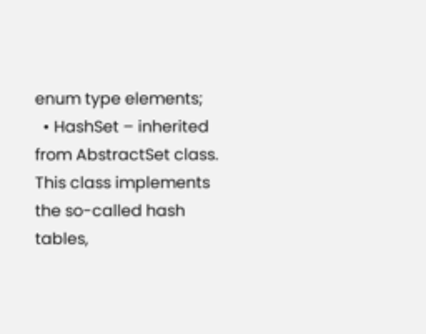enum type elements;
  • HashSet – inherited from AbstractSet class. This class implements the so-called hash tables,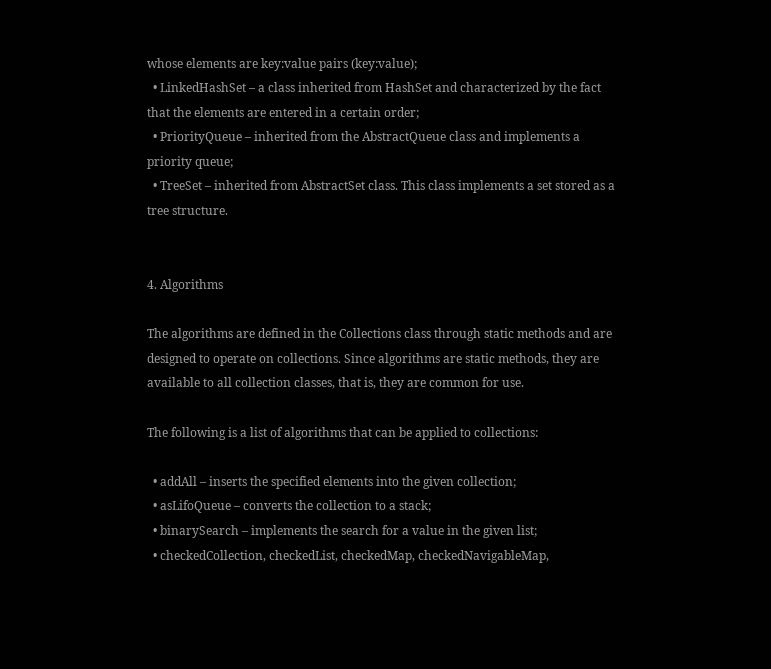whose elements are key:value pairs (key:value);
  • LinkedHashSet – a class inherited from HashSet and characterized by the fact that the elements are entered in a certain order;
  • PriorityQueue – inherited from the AbstractQueue class and implements a priority queue;
  • TreeSet – inherited from AbstractSet class. This class implements a set stored as a tree structure.


4. Algorithms

The algorithms are defined in the Collections class through static methods and are designed to operate on collections. Since algorithms are static methods, they are available to all collection classes, that is, they are common for use.

The following is a list of algorithms that can be applied to collections:

  • addAll – inserts the specified elements into the given collection;
  • asLifoQueue – converts the collection to a stack;
  • binarySearch – implements the search for a value in the given list;
  • checkedCollection, checkedList, checkedMap, checkedNavigableMap,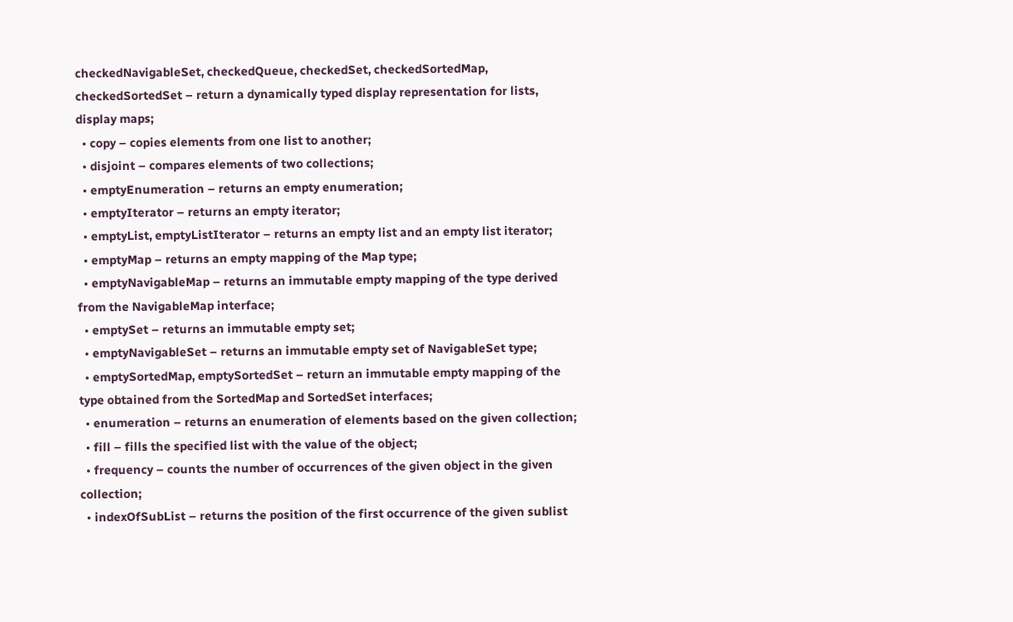checkedNavigableSet, checkedQueue, checkedSet, checkedSortedMap, checkedSortedSet – return a dynamically typed display representation for lists, display maps;
  • copy – copies elements from one list to another;
  • disjoint – compares elements of two collections;
  • emptyEnumeration – returns an empty enumeration;
  • emptyIterator – returns an empty iterator;
  • emptyList, emptyListIterator – returns an empty list and an empty list iterator;
  • emptyMap – returns an empty mapping of the Map type;
  • emptyNavigableMap – returns an immutable empty mapping of the type derived from the NavigableMap interface;
  • emptySet – returns an immutable empty set;
  • emptyNavigableSet – returns an immutable empty set of NavigableSet type;
  • emptySortedMap, emptySortedSet – return an immutable empty mapping of the type obtained from the SortedMap and SortedSet interfaces;
  • enumeration – returns an enumeration of elements based on the given collection;
  • fill – fills the specified list with the value of the object;
  • frequency – counts the number of occurrences of the given object in the given collection;
  • indexOfSubList – returns the position of the first occurrence of the given sublist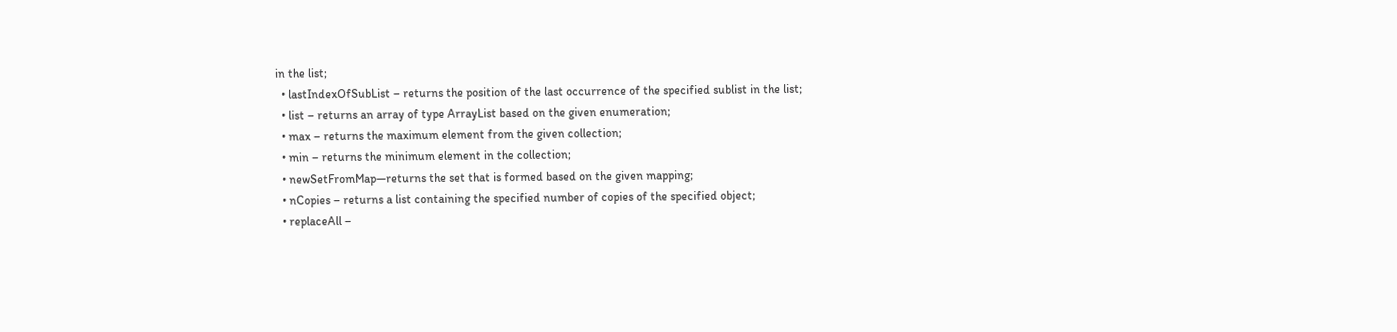in the list;
  • lastIndexOfSubList – returns the position of the last occurrence of the specified sublist in the list;
  • list – returns an array of type ArrayList based on the given enumeration;
  • max – returns the maximum element from the given collection;
  • min – returns the minimum element in the collection;
  • newSetFromMap—returns the set that is formed based on the given mapping;
  • nCopies – returns a list containing the specified number of copies of the specified object;
  • replaceAll –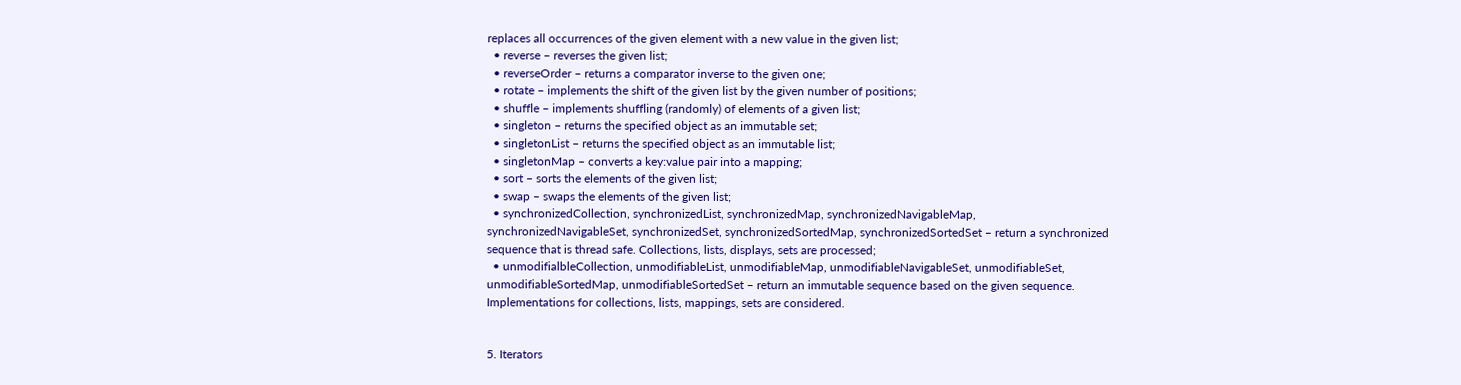replaces all occurrences of the given element with a new value in the given list;
  • reverse – reverses the given list;
  • reverseOrder – returns a comparator inverse to the given one;
  • rotate – implements the shift of the given list by the given number of positions;
  • shuffle – implements shuffling (randomly) of elements of a given list;
  • singleton – returns the specified object as an immutable set;
  • singletonList – returns the specified object as an immutable list;
  • singletonMap – converts a key:value pair into a mapping;
  • sort – sorts the elements of the given list;
  • swap – swaps the elements of the given list;
  • synchronizedCollection, synchronizedList, synchronizedMap, synchronizedNavigableMap, synchronizedNavigableSet, synchronizedSet, synchronizedSortedMap, synchronizedSortedSet – return a synchronized sequence that is thread safe. Collections, lists, displays, sets are processed;
  • unmodifialbleCollection, unmodifiableList, unmodifiableMap, unmodifiableNavigableSet, unmodifiableSet, unmodifiableSortedMap, unmodifiableSortedSet – return an immutable sequence based on the given sequence. Implementations for collections, lists, mappings, sets are considered.


5. Iterators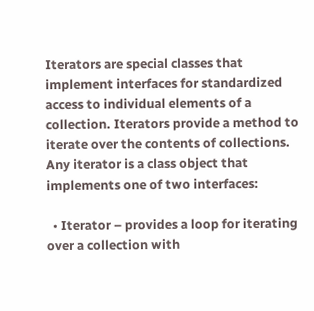Iterators are special classes that implement interfaces for standardized access to individual elements of a collection. Iterators provide a method to iterate over the contents of collections. Any iterator is a class object that implements one of two interfaces:

  • Iterator – provides a loop for iterating over a collection with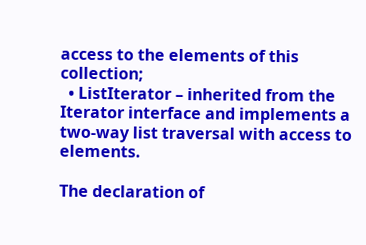access to the elements of this collection;
  • ListIterator – inherited from the Iterator interface and implements a two-way list traversal with access to elements.

The declaration of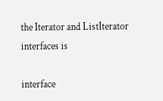the Iterator and ListIterator interfaces is

interface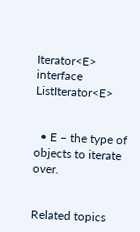Iterator<E>
interface ListIterator<E>


  • E – the type of objects to iterate over.


Related topics